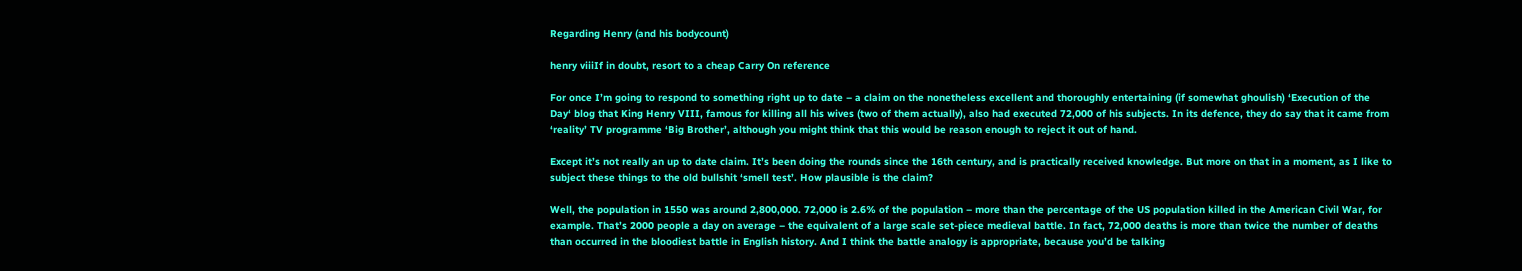Regarding Henry (and his bodycount)

henry viiiIf in doubt, resort to a cheap Carry On reference

For once I’m going to respond to something right up to date – a claim on the nonetheless excellent and thoroughly entertaining (if somewhat ghoulish) ‘Execution of the Day‘ blog that King Henry VIII, famous for killing all his wives (two of them actually), also had executed 72,000 of his subjects. In its defence, they do say that it came from ‘reality’ TV programme ‘Big Brother’, although you might think that this would be reason enough to reject it out of hand.

Except it’s not really an up to date claim. It’s been doing the rounds since the 16th century, and is practically received knowledge. But more on that in a moment, as I like to subject these things to the old bullshit ‘smell test’. How plausible is the claim?

Well, the population in 1550 was around 2,800,000. 72,000 is 2.6% of the population – more than the percentage of the US population killed in the American Civil War, for example. That’s 2000 people a day on average – the equivalent of a large scale set-piece medieval battle. In fact, 72,000 deaths is more than twice the number of deaths than occurred in the bloodiest battle in English history. And I think the battle analogy is appropriate, because you’d be talking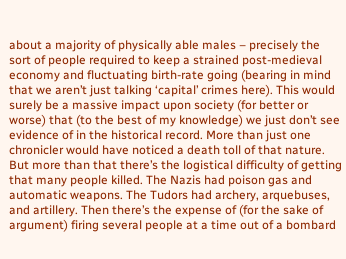about a majority of physically able males – precisely the sort of people required to keep a strained post-medieval economy and fluctuating birth-rate going (bearing in mind that we aren’t just talking ‘capital’ crimes here). This would surely be a massive impact upon society (for better or worse) that (to the best of my knowledge) we just don’t see evidence of in the historical record. More than just one chronicler would have noticed a death toll of that nature. But more than that there’s the logistical difficulty of getting that many people killed. The Nazis had poison gas and automatic weapons. The Tudors had archery, arquebuses, and artillery. Then there’s the expense of (for the sake of argument) firing several people at a time out of a bombard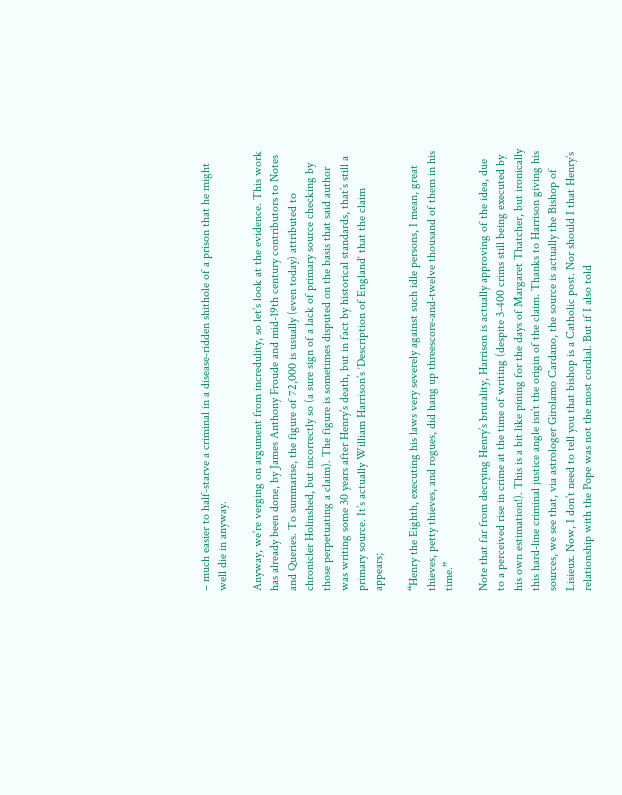– much easier to half-starve a criminal in a disease-ridden shithole of a prison that he might well die in anyway.

Anyway, we’re verging on argument from incredulity, so let’s look at the evidence. This work has already been done, by James Anthony Froude and mid-19th century contributors to Notes and Queries. To summarise, the figure of 72,000 is usually (even today) attributed to chronicler Holinshed, but incorrectly so (a sure sign of a lack of primary source checking by those perpetuating a claim). The figure is sometimes disputed on the basis that said author was writing some 30 years after Henry’s death, but in fact by historical standards, that’s still a primary source. It’s actually William Harrison’s ‘Description of England‘ that the claim appears;

“Henry the Eighth, executing his laws very severely against such idle persons, I mean, great thieves, petty thieves, and rogues, did hang up threescore-and-twelve thousand of them in his time.”

Note that far from decrying Henry’s brutality, Harrison is actually approving of the idea, due to a perceived rise in crime at the time of writing (despite 3-400 crims still being executed by his own estimation!). This is a bit like pining for the days of Margaret Thatcher, but ironically this hard-line criminal justice angle isn’t the origin of the claim. Thanks to Harrison giving his sources, we see that, via astrologer Girolamo Cardano, the source is actually the Bishop of Lisieux. Now, I don’t need to tell you that bishop is a Catholic post. Nor should I that Henry’s relationship with the Pope was not the most cordial. But if I also told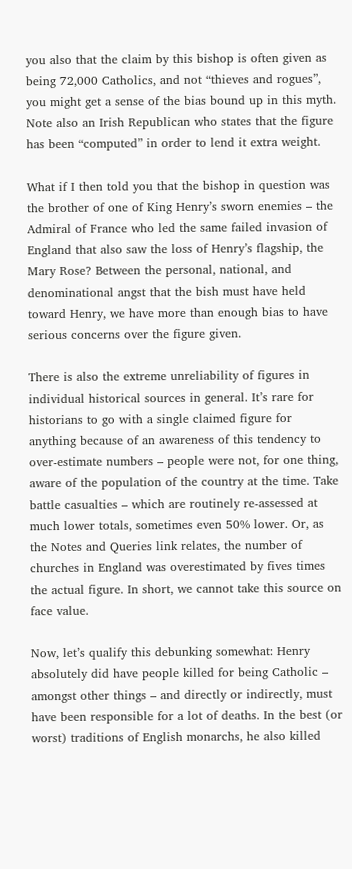you also that the claim by this bishop is often given as being 72,000 Catholics, and not “thieves and rogues”, you might get a sense of the bias bound up in this myth. Note also an Irish Republican who states that the figure has been “computed” in order to lend it extra weight.

What if I then told you that the bishop in question was the brother of one of King Henry’s sworn enemies – the Admiral of France who led the same failed invasion of England that also saw the loss of Henry’s flagship, the Mary Rose? Between the personal, national, and denominational angst that the bish must have held toward Henry, we have more than enough bias to have serious concerns over the figure given.

There is also the extreme unreliability of figures in individual historical sources in general. It’s rare for historians to go with a single claimed figure for anything because of an awareness of this tendency to over-estimate numbers – people were not, for one thing, aware of the population of the country at the time. Take battle casualties – which are routinely re-assessed at much lower totals, sometimes even 50% lower. Or, as the Notes and Queries link relates, the number of churches in England was overestimated by fives times the actual figure. In short, we cannot take this source on face value.

Now, let’s qualify this debunking somewhat: Henry absolutely did have people killed for being Catholic – amongst other things – and directly or indirectly, must have been responsible for a lot of deaths. In the best (or worst) traditions of English monarchs, he also killed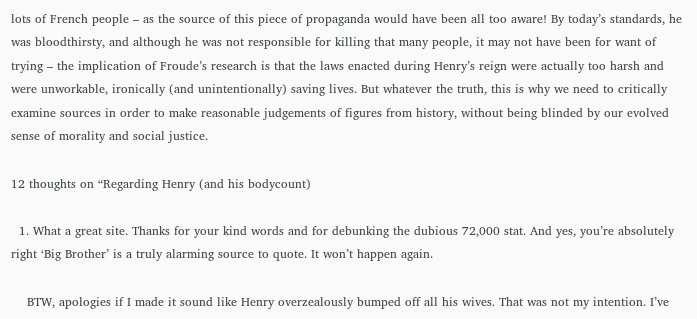lots of French people – as the source of this piece of propaganda would have been all too aware! By today’s standards, he was bloodthirsty, and although he was not responsible for killing that many people, it may not have been for want of trying – the implication of Froude’s research is that the laws enacted during Henry’s reign were actually too harsh and were unworkable, ironically (and unintentionally) saving lives. But whatever the truth, this is why we need to critically examine sources in order to make reasonable judgements of figures from history, without being blinded by our evolved sense of morality and social justice.

12 thoughts on “Regarding Henry (and his bodycount)

  1. What a great site. Thanks for your kind words and for debunking the dubious 72,000 stat. And yes, you’re absolutely right ‘Big Brother’ is a truly alarming source to quote. It won’t happen again.

    BTW, apologies if I made it sound like Henry overzealously bumped off all his wives. That was not my intention. I’ve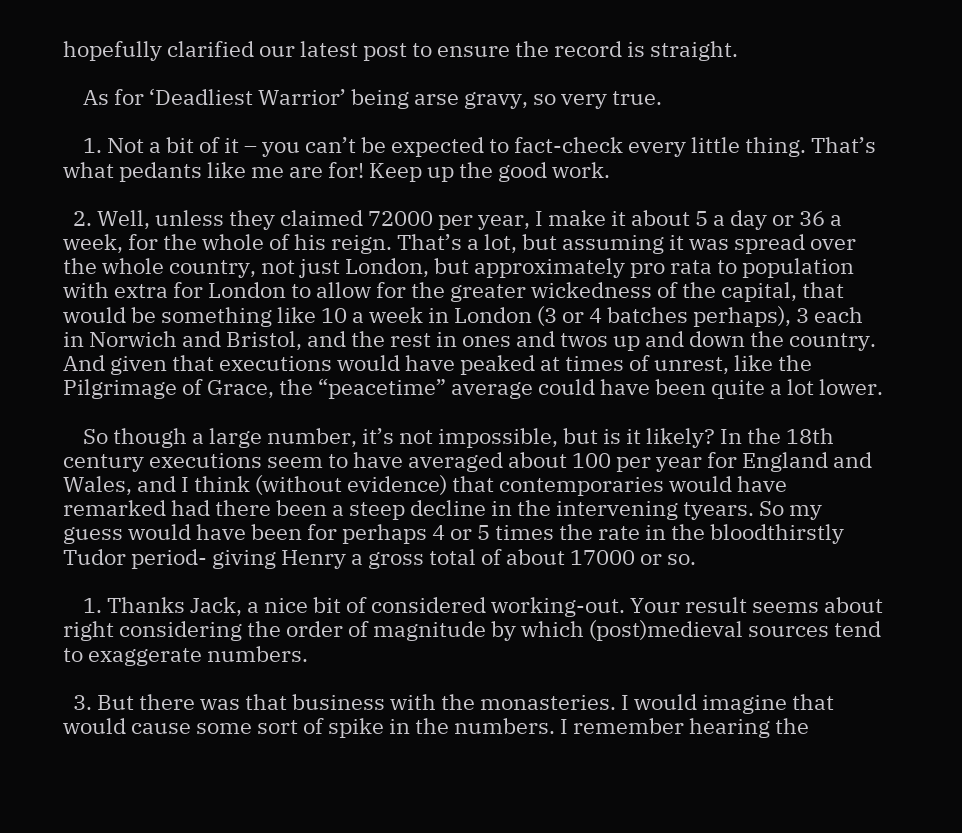hopefully clarified our latest post to ensure the record is straight.

    As for ‘Deadliest Warrior’ being arse gravy, so very true.

    1. Not a bit of it – you can’t be expected to fact-check every little thing. That’s what pedants like me are for! Keep up the good work.

  2. Well, unless they claimed 72000 per year, I make it about 5 a day or 36 a week, for the whole of his reign. That’s a lot, but assuming it was spread over the whole country, not just London, but approximately pro rata to population with extra for London to allow for the greater wickedness of the capital, that would be something like 10 a week in London (3 or 4 batches perhaps), 3 each in Norwich and Bristol, and the rest in ones and twos up and down the country. And given that executions would have peaked at times of unrest, like the Pilgrimage of Grace, the “peacetime” average could have been quite a lot lower.

    So though a large number, it’s not impossible, but is it likely? In the 18th century executions seem to have averaged about 100 per year for England and Wales, and I think (without evidence) that contemporaries would have remarked had there been a steep decline in the intervening tyears. So my guess would have been for perhaps 4 or 5 times the rate in the bloodthirstly Tudor period- giving Henry a gross total of about 17000 or so.

    1. Thanks Jack, a nice bit of considered working-out. Your result seems about right considering the order of magnitude by which (post)medieval sources tend to exaggerate numbers.

  3. But there was that business with the monasteries. I would imagine that would cause some sort of spike in the numbers. I remember hearing the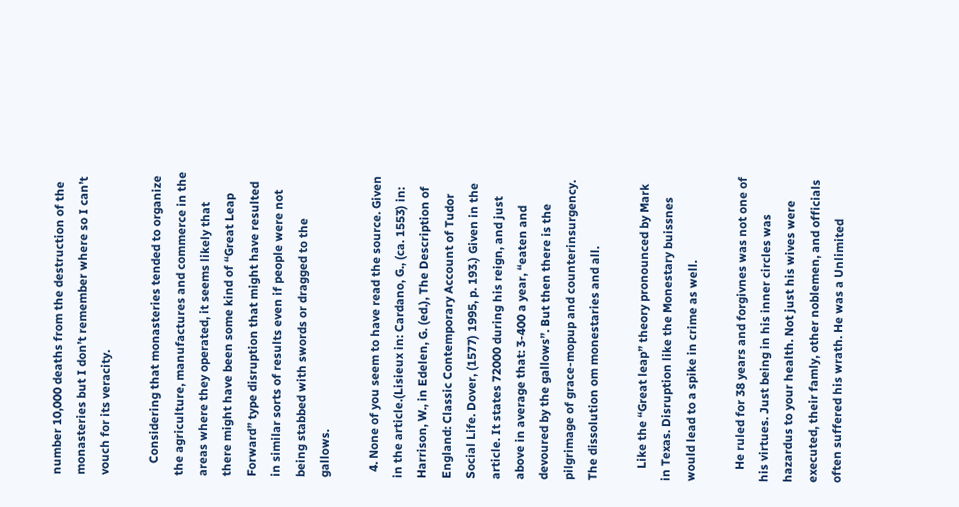number 10,000 deaths from the destruction of the monasteries but I don’t remember where so I can’t vouch for its veracity.

    Considering that monasteries tended to organize the agriculture, manufactures and commerce in the areas where they operated, it seems likely that there might have been some kind of “Great Leap Forward” type disruption that might have resulted in similar sorts of results even if people were not being stabbed with swords or dragged to the gallows.

  4. None of you seem to have read the source. Given in the article.(Lisieux in: Cardano, G., (ca. 1553) in: Harrison, W., in Edelen, G. (ed.), The Description of England: Classic Contemporary Account of Tudor Social Life. Dover, (1577) 1995, p. 193.) Given in the article. It states 72000 during his reign, and just above in average that: 3-400 a year, “eaten and devoured by the gallows”. But then there is the pilgrimage of grace-mopup and counterinsurgency. The dissolution om monestaries and all.

    Like the “Great leap” theory pronounced by Mark in Texas. Disruption like the Monestary buissnes would lead to a spike in crime as well.

    He ruled for 38 years and forgivnes was not one of his virtues. Just being in his inner circles was hazardus to your health. Not just his wives were executed, their famly, other noblemen, and officials often suffered his wrath. He was a Unlimited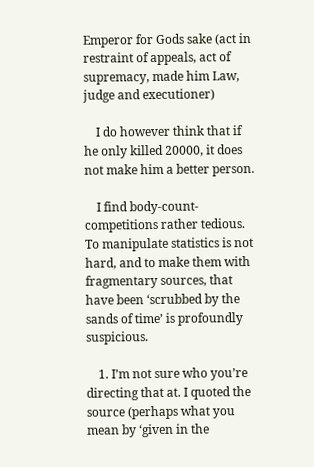Emperor for Gods sake (act in restraint of appeals, act of supremacy, made him Law, judge and executioner)

    I do however think that if he only killed 20000, it does not make him a better person.

    I find body-count-competitions rather tedious. To manipulate statistics is not hard, and to make them with fragmentary sources, that have been ‘scrubbed by the sands of time’ is profoundly suspicious.

    1. I’m not sure who you’re directing that at. I quoted the source (perhaps what you mean by ‘given in the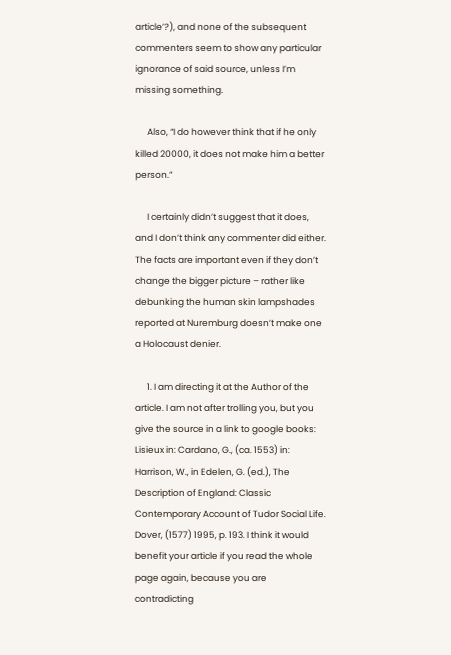article’?), and none of the subsequent commenters seem to show any particular ignorance of said source, unless I’m missing something.

      Also, “I do however think that if he only killed 20000, it does not make him a better person.”

      I certainly didn’t suggest that it does, and I don’t think any commenter did either. The facts are important even if they don’t change the bigger picture – rather like debunking the human skin lampshades reported at Nuremburg doesn’t make one a Holocaust denier.

      1. I am directing it at the Author of the article. I am not after trolling you, but you give the source in a link to google books: Lisieux in: Cardano, G., (ca. 1553) in: Harrison, W., in Edelen, G. (ed.), The Description of England: Classic Contemporary Account of Tudor Social Life. Dover, (1577) 1995, p. 193. I think it would benefit your article if you read the whole page again, because you are contradicting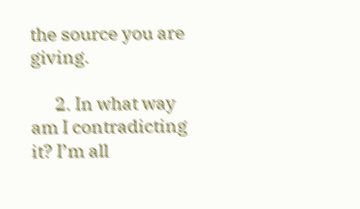the source you are giving.

      2. In what way am I contradicting it? I’m all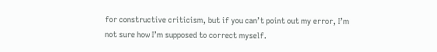for constructive criticism, but if you can’t point out my error, I’m not sure how I’m supposed to correct myself.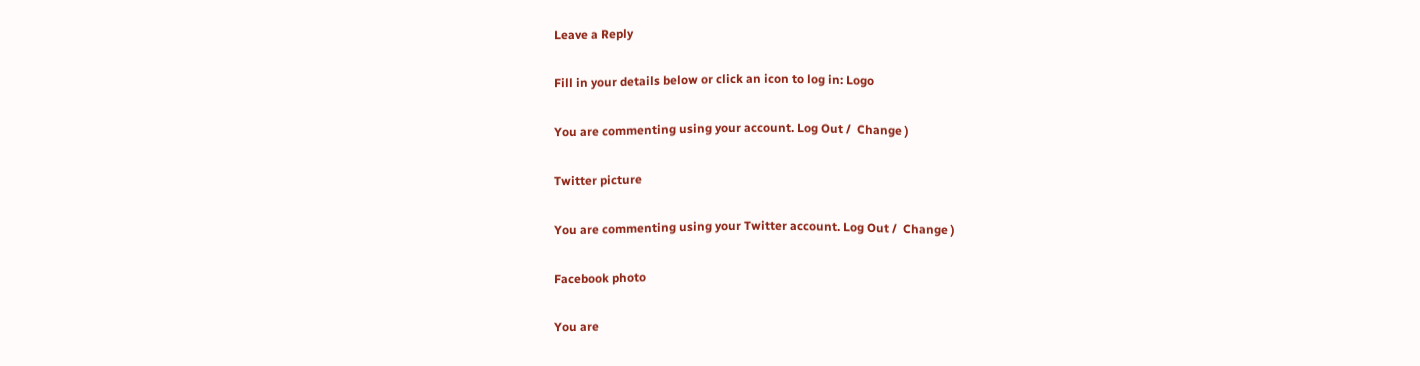Leave a Reply

Fill in your details below or click an icon to log in: Logo

You are commenting using your account. Log Out /  Change )

Twitter picture

You are commenting using your Twitter account. Log Out /  Change )

Facebook photo

You are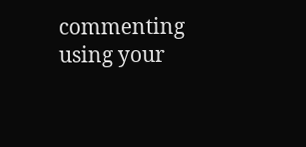commenting using your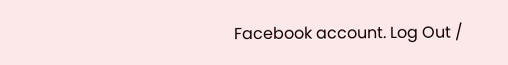Facebook account. Log Out /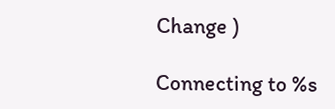Change )

Connecting to %s